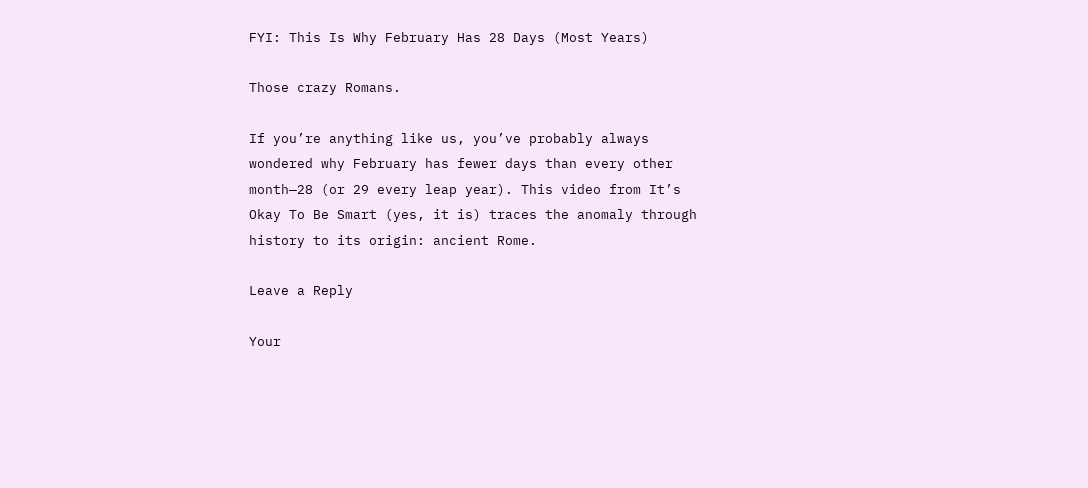FYI: This Is Why February Has 28 Days (Most Years)

Those crazy Romans.

If you’re anything like us, you’ve probably always wondered why February has fewer days than every other month—28 (or 29 every leap year). This video from It’s Okay To Be Smart (yes, it is) traces the anomaly through history to its origin: ancient Rome.

Leave a Reply

Your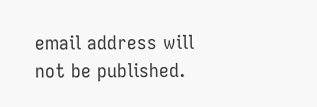email address will not be published.